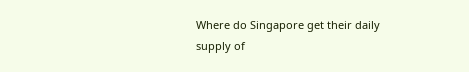Where do Singapore get their daily supply of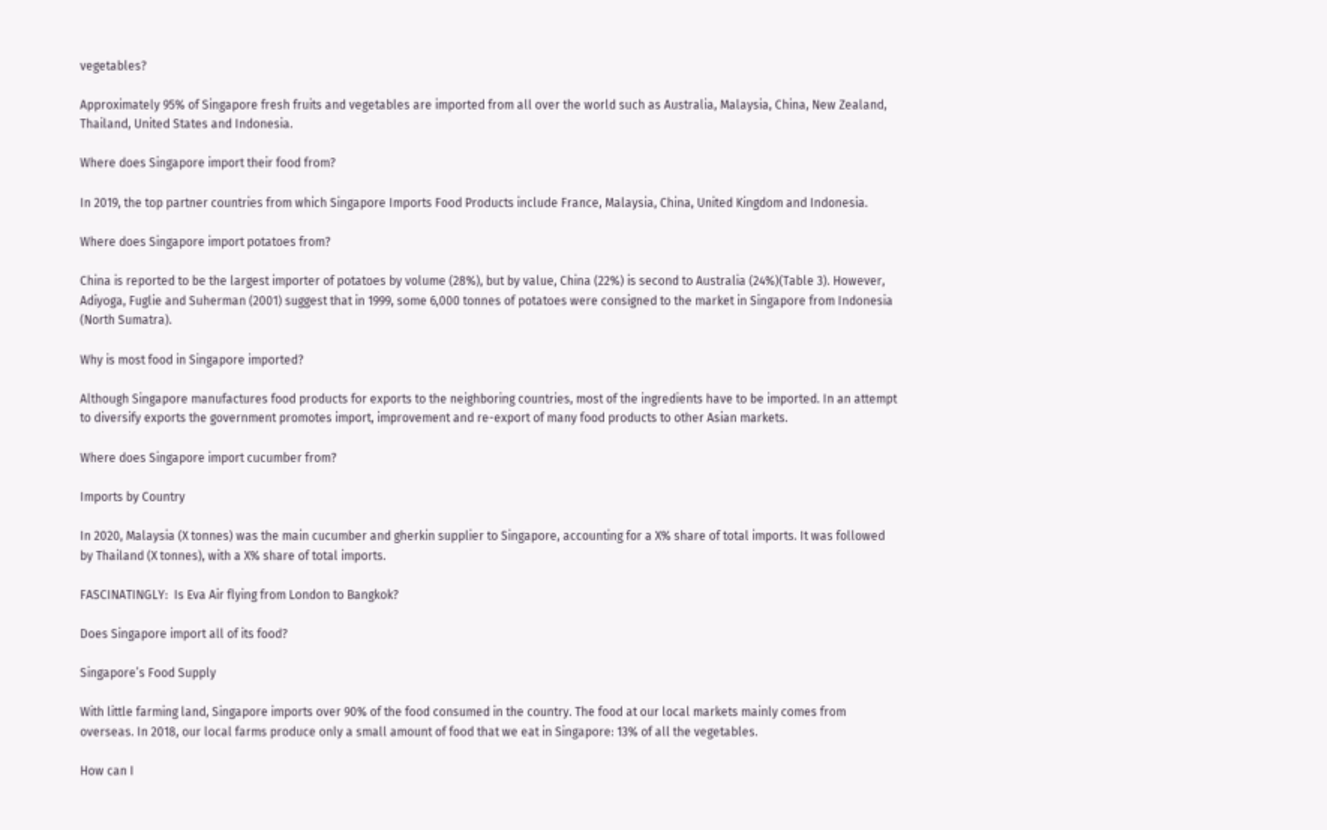vegetables?

Approximately 95% of Singapore fresh fruits and vegetables are imported from all over the world such as Australia, Malaysia, China, New Zealand, Thailand, United States and Indonesia.

Where does Singapore import their food from?

In 2019, the top partner countries from which Singapore Imports Food Products include France, Malaysia, China, United Kingdom and Indonesia.

Where does Singapore import potatoes from?

China is reported to be the largest importer of potatoes by volume (28%), but by value, China (22%) is second to Australia (24%)(Table 3). However, Adiyoga, Fuglie and Suherman (2001) suggest that in 1999, some 6,000 tonnes of potatoes were consigned to the market in Singapore from Indonesia (North Sumatra).

Why is most food in Singapore imported?

Although Singapore manufactures food products for exports to the neighboring countries, most of the ingredients have to be imported. In an attempt to diversify exports the government promotes import, improvement and re-export of many food products to other Asian markets.

Where does Singapore import cucumber from?

Imports by Country

In 2020, Malaysia (X tonnes) was the main cucumber and gherkin supplier to Singapore, accounting for a X% share of total imports. It was followed by Thailand (X tonnes), with a X% share of total imports.

FASCINATINGLY:  Is Eva Air flying from London to Bangkok?

Does Singapore import all of its food?

Singapore’s Food Supply

With little farming land, Singapore imports over 90% of the food consumed in the country. The food at our local markets mainly comes from overseas. In 2018, our local farms produce only a small amount of food that we eat in Singapore: 13% of all the vegetables.

How can I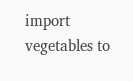import vegetables to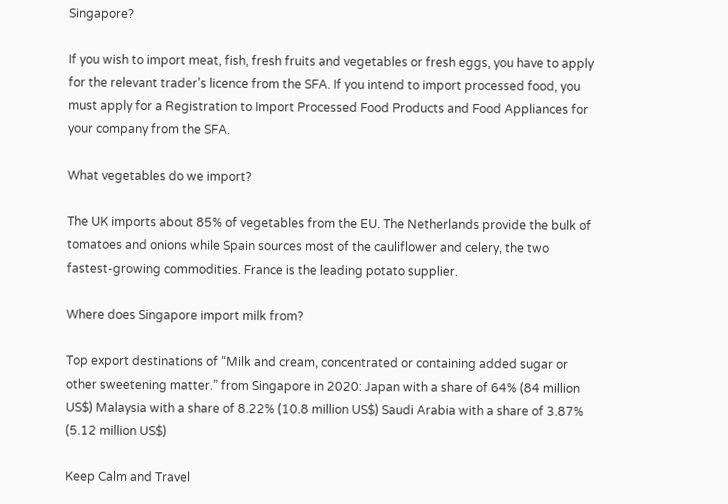Singapore?

If you wish to import meat, fish, fresh fruits and vegetables or fresh eggs, you have to apply for the relevant trader’s licence from the SFA. If you intend to import processed food, you must apply for a Registration to Import Processed Food Products and Food Appliances for your company from the SFA.

What vegetables do we import?

The UK imports about 85% of vegetables from the EU. The Netherlands provide the bulk of tomatoes and onions while Spain sources most of the cauliflower and celery, the two fastest-growing commodities. France is the leading potato supplier.

Where does Singapore import milk from?

Top export destinations of “Milk and cream, concentrated or containing added sugar or other sweetening matter.” from Singapore in 2020: Japan with a share of 64% (84 million US$) Malaysia with a share of 8.22% (10.8 million US$) Saudi Arabia with a share of 3.87% (5.12 million US$)

Keep Calm and Travel